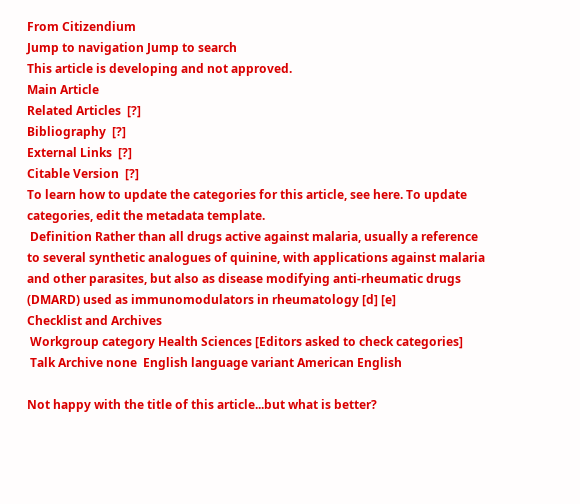From Citizendium
Jump to navigation Jump to search
This article is developing and not approved.
Main Article
Related Articles  [?]
Bibliography  [?]
External Links  [?]
Citable Version  [?]
To learn how to update the categories for this article, see here. To update categories, edit the metadata template.
 Definition Rather than all drugs active against malaria, usually a reference to several synthetic analogues of quinine, with applications against malaria and other parasites, but also as disease modifying anti-rheumatic drugs (DMARD) used as immunomodulators in rheumatology [d] [e]
Checklist and Archives
 Workgroup category Health Sciences [Editors asked to check categories]
 Talk Archive none  English language variant American English

Not happy with the title of this article...but what is better?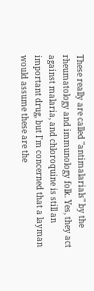These really are called "antimalarials" by the rheumatology and immunology folk. Yes, they act against malaria, and chloroquine is still an important drug, but I'm concerned that a layman would assume these are the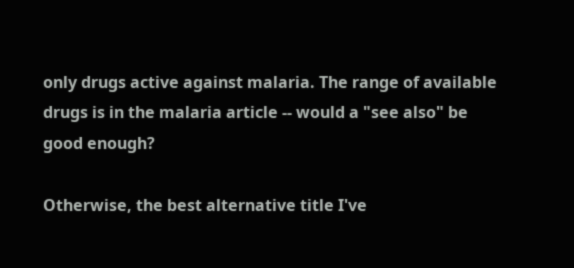only drugs active against malaria. The range of available drugs is in the malaria article -- would a "see also" be good enough?

Otherwise, the best alternative title I've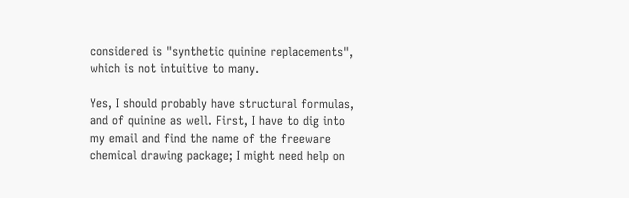considered is "synthetic quinine replacements", which is not intuitive to many.

Yes, I should probably have structural formulas, and of quinine as well. First, I have to dig into my email and find the name of the freeware chemical drawing package; I might need help on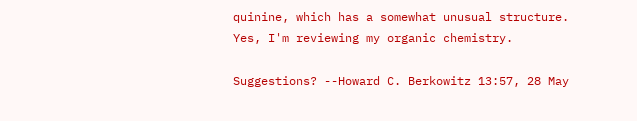quinine, which has a somewhat unusual structure. Yes, I'm reviewing my organic chemistry.

Suggestions? --Howard C. Berkowitz 13:57, 28 May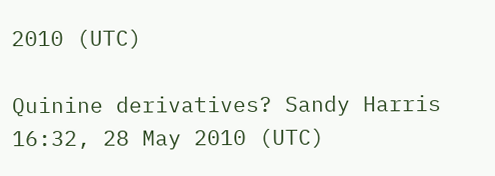2010 (UTC)

Quinine derivatives? Sandy Harris 16:32, 28 May 2010 (UTC)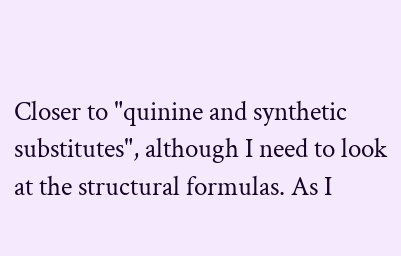Closer to "quinine and synthetic substitutes", although I need to look at the structural formulas. As I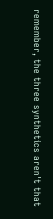remember, the three synthetics aren't that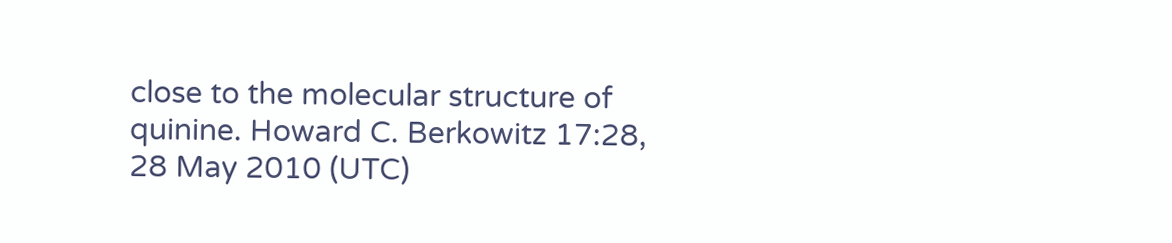close to the molecular structure of quinine. Howard C. Berkowitz 17:28, 28 May 2010 (UTC)